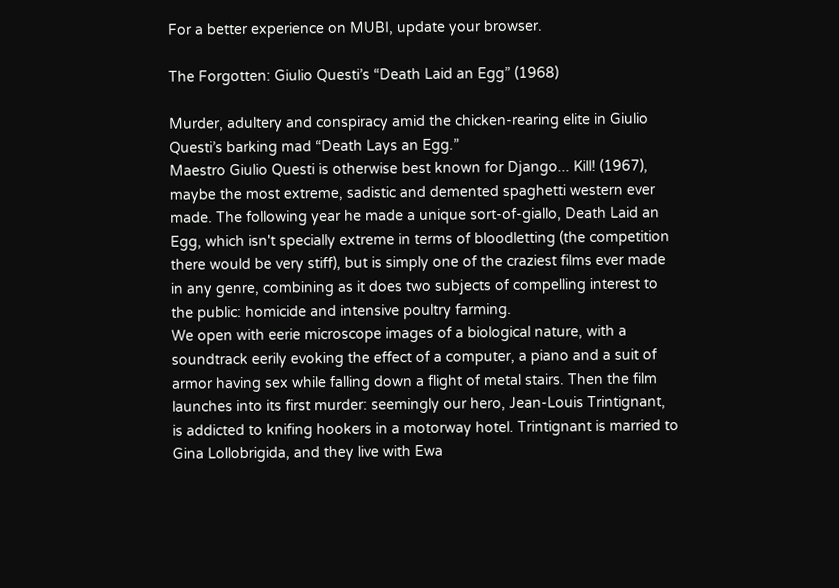For a better experience on MUBI, update your browser.

The Forgotten: Giulio Questi’s “Death Laid an Egg” (1968)

Murder, adultery and conspiracy amid the chicken-rearing elite in Giulio Questi’s barking mad “Death Lays an Egg.”
Maestro Giulio Questi is otherwise best known for Django... Kill! (1967), maybe the most extreme, sadistic and demented spaghetti western ever made. The following year he made a unique sort-of-giallo, Death Laid an Egg, which isn't specially extreme in terms of bloodletting (the competition there would be very stiff), but is simply one of the craziest films ever made in any genre, combining as it does two subjects of compelling interest to the public: homicide and intensive poultry farming.
We open with eerie microscope images of a biological nature, with a soundtrack eerily evoking the effect of a computer, a piano and a suit of armor having sex while falling down a flight of metal stairs. Then the film launches into its first murder: seemingly our hero, Jean-Louis Trintignant, is addicted to knifing hookers in a motorway hotel. Trintignant is married to Gina Lollobrigida, and they live with Ewa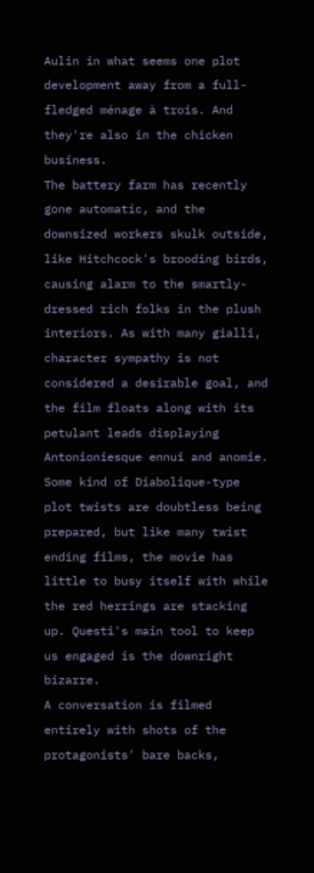Aulin in what seems one plot development away from a full-fledged ménage à trois. And they're also in the chicken business.
The battery farm has recently gone automatic, and the downsized workers skulk outside, like Hitchcock's brooding birds, causing alarm to the smartly-dressed rich folks in the plush interiors. As with many gialli, character sympathy is not considered a desirable goal, and the film floats along with its petulant leads displaying Antonioniesque ennui and anomie. Some kind of Diabolique-type plot twists are doubtless being prepared, but like many twist ending films, the movie has little to busy itself with while the red herrings are stacking up. Questi's main tool to keep us engaged is the downright bizarre.
A conversation is filmed entirely with shots of the protagonists' bare backs,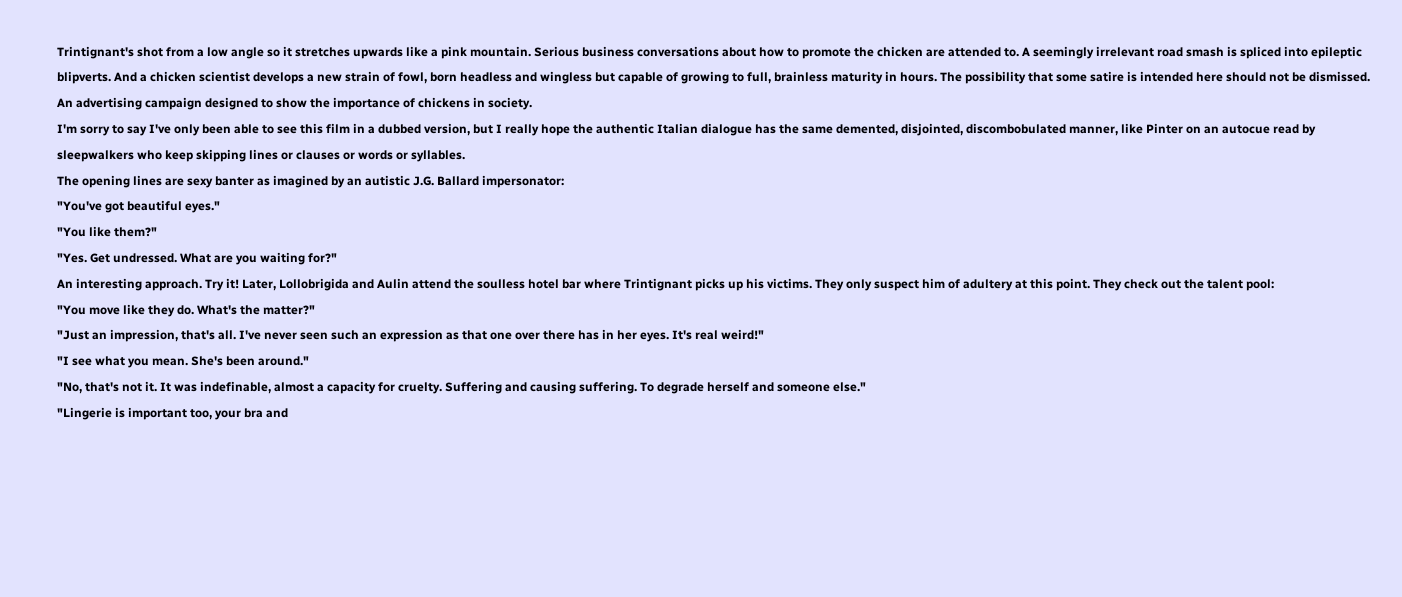Trintignant's shot from a low angle so it stretches upwards like a pink mountain. Serious business conversations about how to promote the chicken are attended to. A seemingly irrelevant road smash is spliced into epileptic blipverts. And a chicken scientist develops a new strain of fowl, born headless and wingless but capable of growing to full, brainless maturity in hours. The possibility that some satire is intended here should not be dismissed.
An advertising campaign designed to show the importance of chickens in society.
I'm sorry to say I've only been able to see this film in a dubbed version, but I really hope the authentic Italian dialogue has the same demented, disjointed, discombobulated manner, like Pinter on an autocue read by sleepwalkers who keep skipping lines or clauses or words or syllables.
The opening lines are sexy banter as imagined by an autistic J.G. Ballard impersonator:
"You've got beautiful eyes."
"You like them?"
"Yes. Get undressed. What are you waiting for?"
An interesting approach. Try it! Later, Lollobrigida and Aulin attend the soulless hotel bar where Trintignant picks up his victims. They only suspect him of adultery at this point. They check out the talent pool:
"You move like they do. What's the matter?"
"Just an impression, that's all. I've never seen such an expression as that one over there has in her eyes. It's real weird!"
"I see what you mean. She's been around."
"No, that's not it. It was indefinable, almost a capacity for cruelty. Suffering and causing suffering. To degrade herself and someone else."
"Lingerie is important too, your bra and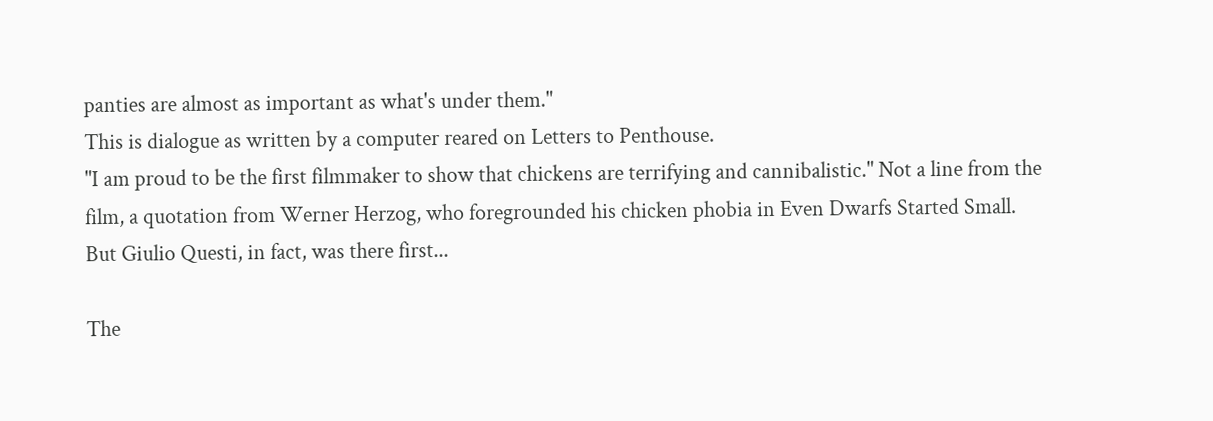panties are almost as important as what's under them."
This is dialogue as written by a computer reared on Letters to Penthouse.
"I am proud to be the first filmmaker to show that chickens are terrifying and cannibalistic." Not a line from the film, a quotation from Werner Herzog, who foregrounded his chicken phobia in Even Dwarfs Started Small. But Giulio Questi, in fact, was there first...

The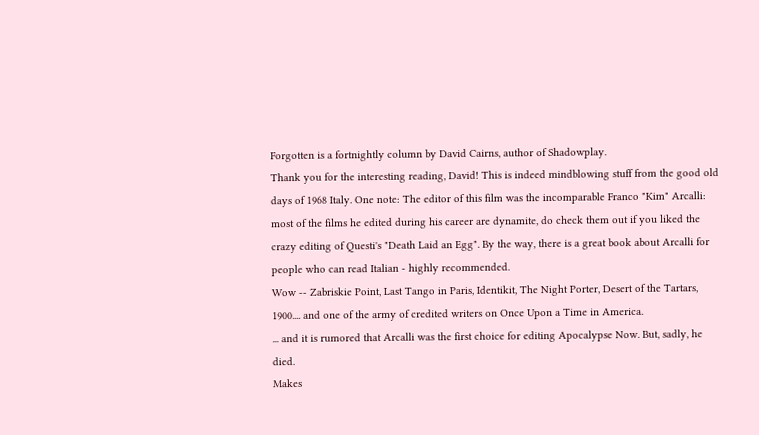Forgotten is a fortnightly column by David Cairns, author of Shadowplay.
Thank you for the interesting reading, David! This is indeed mindblowing stuff from the good old days of 1968 Italy. One note: The editor of this film was the incomparable Franco "Kim" Arcalli: most of the films he edited during his career are dynamite, do check them out if you liked the crazy editing of Questi's "Death Laid an Egg". By the way, there is a great book about Arcalli for people who can read Italian - highly recommended.
Wow -- Zabriskie Point, Last Tango in Paris, Identikit, The Night Porter, Desert of the Tartars, 1900.... and one of the army of credited writers on Once Upon a Time in America.
... and it is rumored that Arcalli was the first choice for editing Apocalypse Now. But, sadly, he died.
Makes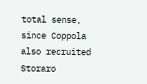total sense, since Coppola also recruited Storaro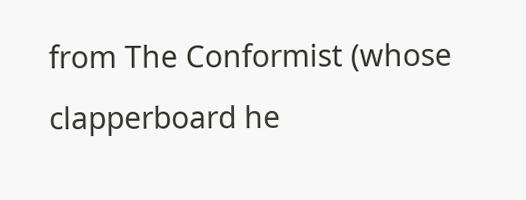from The Conformist (whose clapperboard he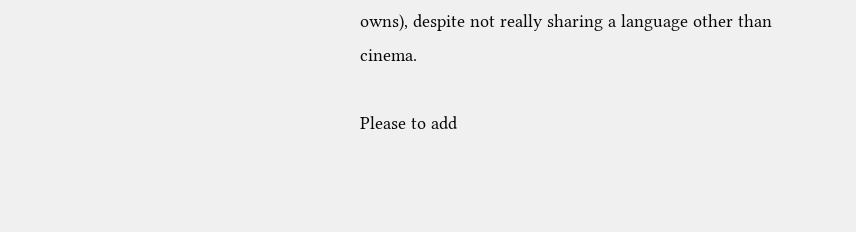owns), despite not really sharing a language other than cinema.

Please to add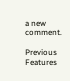a new comment.

Previous Features